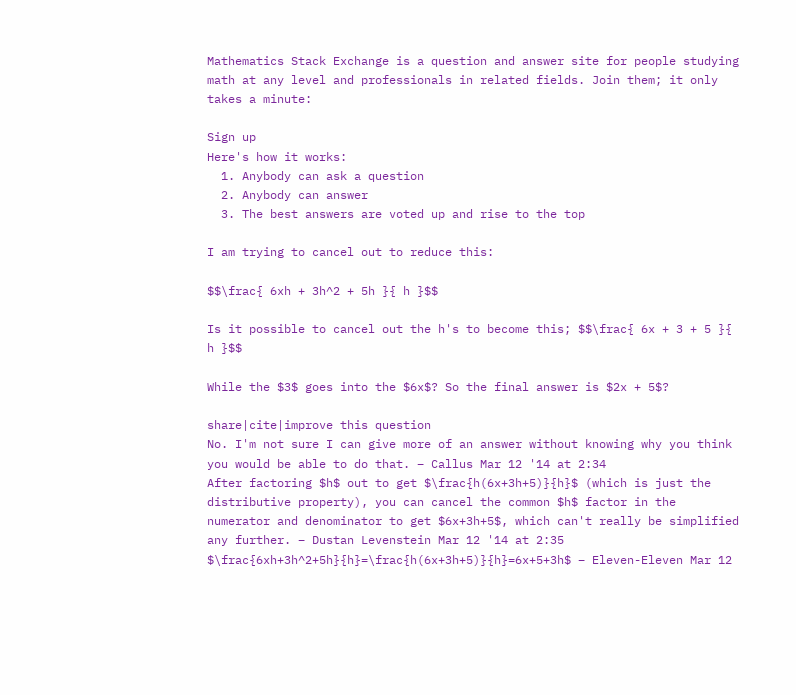Mathematics Stack Exchange is a question and answer site for people studying math at any level and professionals in related fields. Join them; it only takes a minute:

Sign up
Here's how it works:
  1. Anybody can ask a question
  2. Anybody can answer
  3. The best answers are voted up and rise to the top

I am trying to cancel out to reduce this:

$$\frac{ 6xh + 3h^2 + 5h }{ h }$$

Is it possible to cancel out the h's to become this; $$\frac{ 6x + 3 + 5 }{ h }$$

While the $3$ goes into the $6x$? So the final answer is $2x + 5$?

share|cite|improve this question
No. I'm not sure I can give more of an answer without knowing why you think you would be able to do that. – Callus Mar 12 '14 at 2:34
After factoring $h$ out to get $\frac{h(6x+3h+5)}{h}$ (which is just the distributive property), you can cancel the common $h$ factor in the numerator and denominator to get $6x+3h+5$, which can't really be simplified any further. – Dustan Levenstein Mar 12 '14 at 2:35
$\frac{6xh+3h^2+5h}{h}=\frac{h(6x+3h+5)}{h}=6x+5+3h$ – Eleven-Eleven Mar 12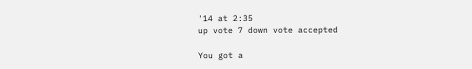'14 at 2:35
up vote 7 down vote accepted

You got a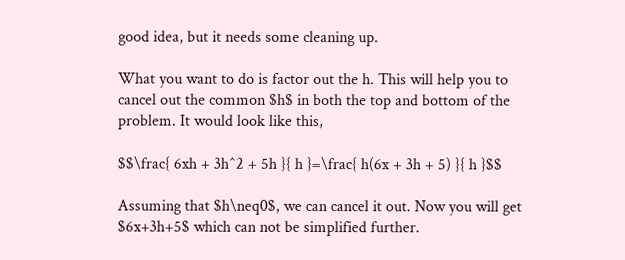good idea, but it needs some cleaning up.

What you want to do is factor out the h. This will help you to cancel out the common $h$ in both the top and bottom of the problem. It would look like this,

$$\frac{ 6xh + 3h^2 + 5h }{ h }=\frac{ h(6x + 3h + 5) }{ h }$$

Assuming that $h\neq0$, we can cancel it out. Now you will get $6x+3h+5$ which can not be simplified further.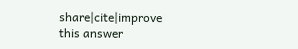share|cite|improve this answer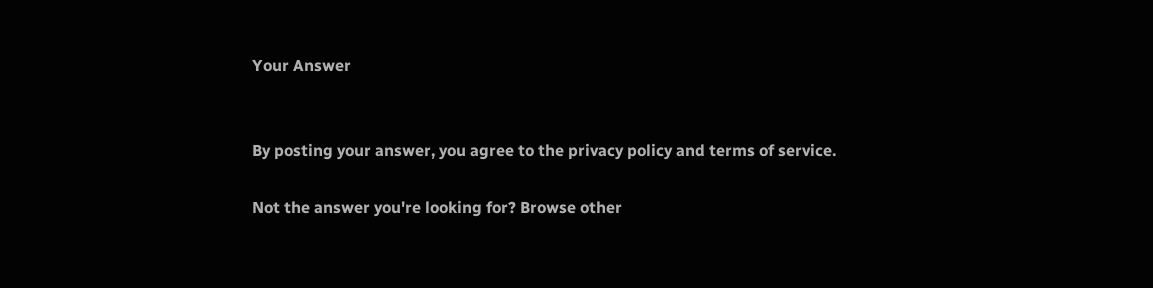Your Answer


By posting your answer, you agree to the privacy policy and terms of service.

Not the answer you're looking for? Browse other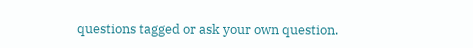questions tagged or ask your own question.